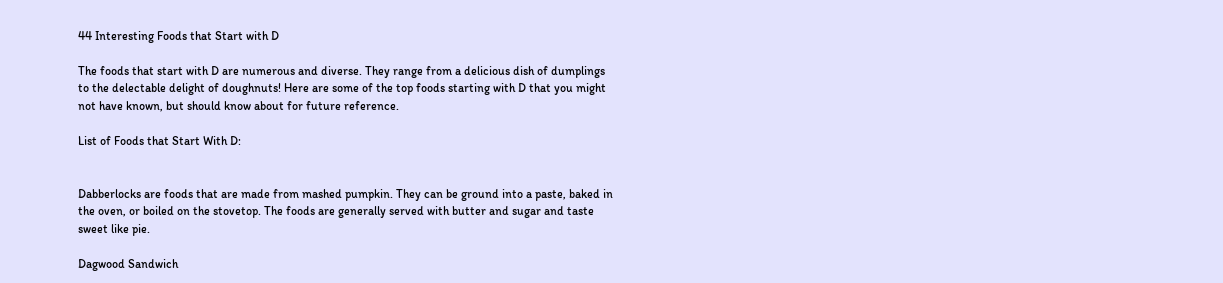44 Interesting Foods that Start with D

The foods that start with D are numerous and diverse. They range from a delicious dish of dumplings to the delectable delight of doughnuts! Here are some of the top foods starting with D that you might not have known, but should know about for future reference.

List of Foods that Start With D:


Dabberlocks are foods that are made from mashed pumpkin. They can be ground into a paste, baked in the oven, or boiled on the stovetop. The foods are generally served with butter and sugar and taste sweet like pie.

Dagwood Sandwich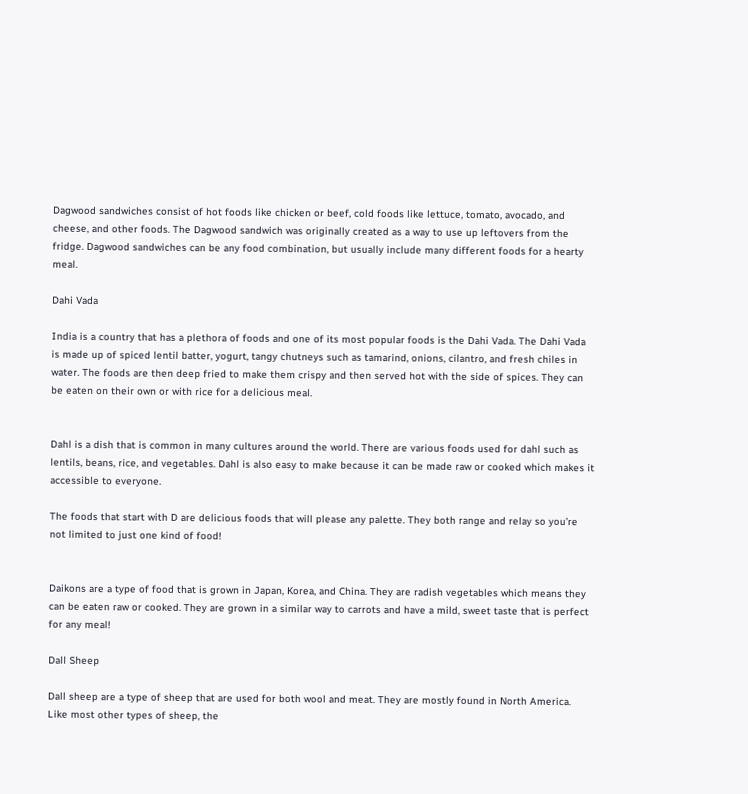Dagwood sandwiches consist of hot foods like chicken or beef, cold foods like lettuce, tomato, avocado, and cheese, and other foods. The Dagwood sandwich was originally created as a way to use up leftovers from the fridge. Dagwood sandwiches can be any food combination, but usually include many different foods for a hearty meal.

Dahi Vada

India is a country that has a plethora of foods and one of its most popular foods is the Dahi Vada. The Dahi Vada is made up of spiced lentil batter, yogurt, tangy chutneys such as tamarind, onions, cilantro, and fresh chiles in water. The foods are then deep fried to make them crispy and then served hot with the side of spices. They can be eaten on their own or with rice for a delicious meal.


Dahl is a dish that is common in many cultures around the world. There are various foods used for dahl such as lentils, beans, rice, and vegetables. Dahl is also easy to make because it can be made raw or cooked which makes it accessible to everyone.

The foods that start with D are delicious foods that will please any palette. They both range and relay so you’re not limited to just one kind of food!


Daikons are a type of food that is grown in Japan, Korea, and China. They are radish vegetables which means they can be eaten raw or cooked. They are grown in a similar way to carrots and have a mild, sweet taste that is perfect for any meal!

Dall Sheep

Dall sheep are a type of sheep that are used for both wool and meat. They are mostly found in North America. Like most other types of sheep, the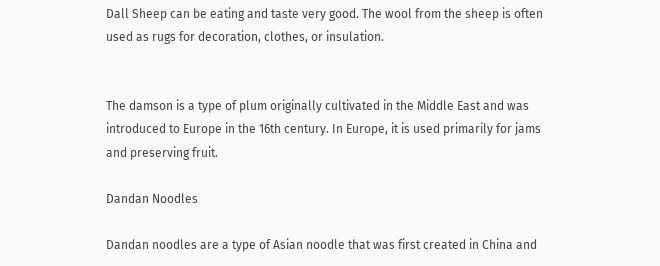Dall Sheep can be eating and taste very good. The wool from the sheep is often used as rugs for decoration, clothes, or insulation.


The damson is a type of plum originally cultivated in the Middle East and was introduced to Europe in the 16th century. In Europe, it is used primarily for jams and preserving fruit.

Dandan Noodles

Dandan noodles are a type of Asian noodle that was first created in China and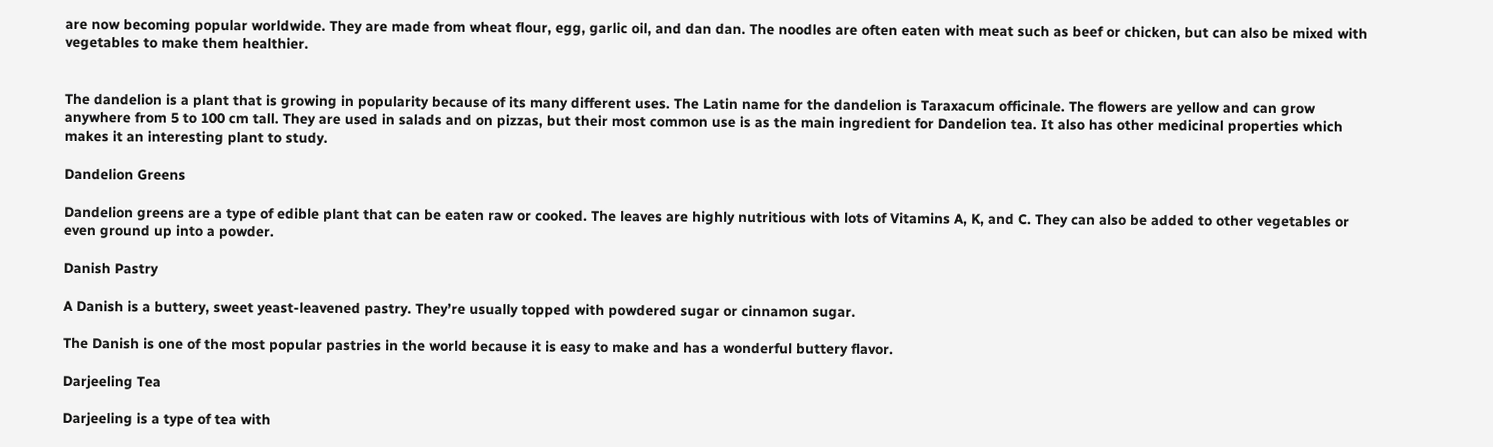are now becoming popular worldwide. They are made from wheat flour, egg, garlic oil, and dan dan. The noodles are often eaten with meat such as beef or chicken, but can also be mixed with vegetables to make them healthier.


The dandelion is a plant that is growing in popularity because of its many different uses. The Latin name for the dandelion is Taraxacum officinale. The flowers are yellow and can grow anywhere from 5 to 100 cm tall. They are used in salads and on pizzas, but their most common use is as the main ingredient for Dandelion tea. It also has other medicinal properties which makes it an interesting plant to study.

Dandelion Greens

Dandelion greens are a type of edible plant that can be eaten raw or cooked. The leaves are highly nutritious with lots of Vitamins A, K, and C. They can also be added to other vegetables or even ground up into a powder.

Danish Pastry

A Danish is a buttery, sweet yeast-leavened pastry. They’re usually topped with powdered sugar or cinnamon sugar.

The Danish is one of the most popular pastries in the world because it is easy to make and has a wonderful buttery flavor.

Darjeeling Tea

Darjeeling is a type of tea with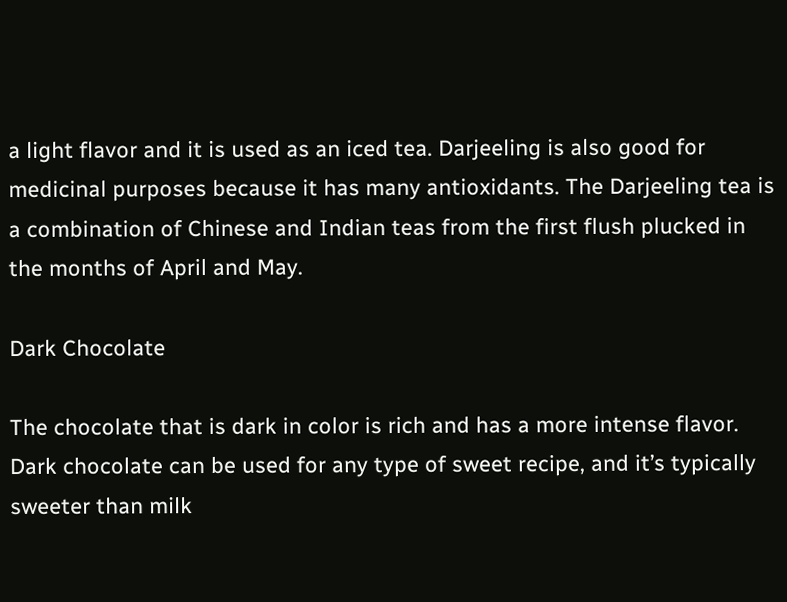a light flavor and it is used as an iced tea. Darjeeling is also good for medicinal purposes because it has many antioxidants. The Darjeeling tea is a combination of Chinese and Indian teas from the first flush plucked in the months of April and May.

Dark Chocolate

The chocolate that is dark in color is rich and has a more intense flavor. Dark chocolate can be used for any type of sweet recipe, and it’s typically sweeter than milk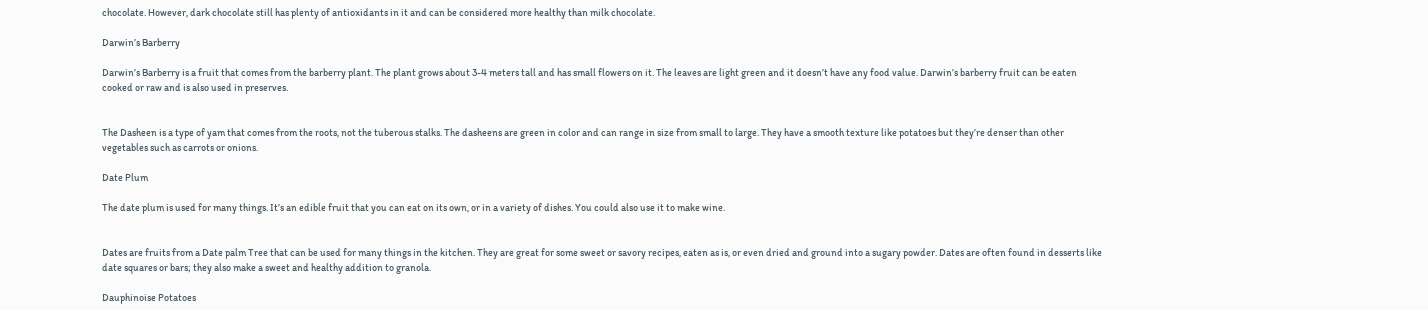chocolate. However, dark chocolate still has plenty of antioxidants in it and can be considered more healthy than milk chocolate.

Darwin’s Barberry

Darwin’s Barberry is a fruit that comes from the barberry plant. The plant grows about 3-4 meters tall and has small flowers on it. The leaves are light green and it doesn’t have any food value. Darwin’s barberry fruit can be eaten cooked or raw and is also used in preserves.


The Dasheen is a type of yam that comes from the roots, not the tuberous stalks. The dasheens are green in color and can range in size from small to large. They have a smooth texture like potatoes but they’re denser than other vegetables such as carrots or onions.

Date Plum

The date plum is used for many things. It’s an edible fruit that you can eat on its own, or in a variety of dishes. You could also use it to make wine.


Dates are fruits from a Date palm Tree that can be used for many things in the kitchen. They are great for some sweet or savory recipes, eaten as is, or even dried and ground into a sugary powder. Dates are often found in desserts like date squares or bars; they also make a sweet and healthy addition to granola.

Dauphinoise Potatoes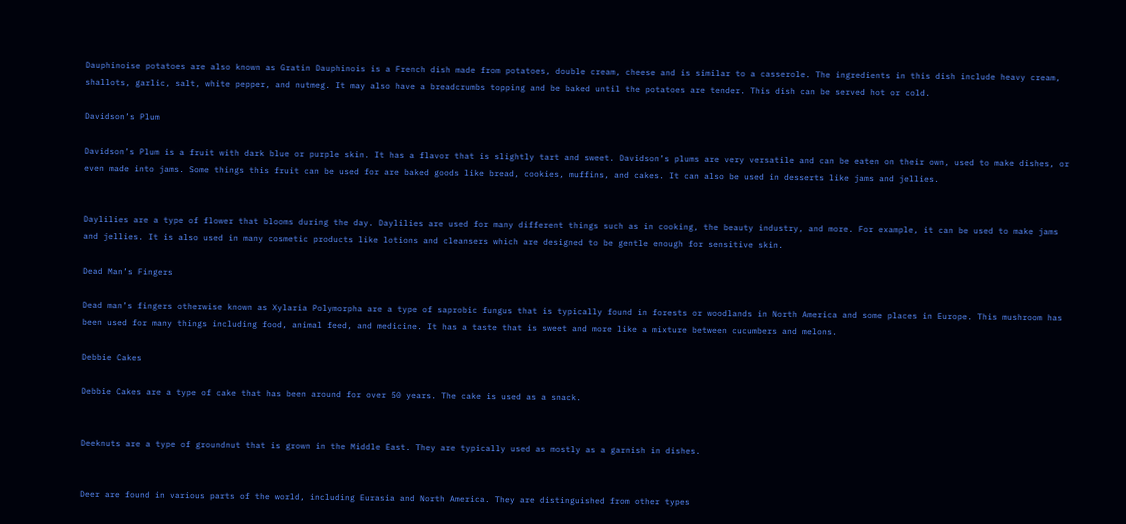Dauphinoise potatoes are also known as Gratin Dauphinois is a French dish made from potatoes, double cream, cheese and is similar to a casserole. The ingredients in this dish include heavy cream, shallots, garlic, salt, white pepper, and nutmeg. It may also have a breadcrumbs topping and be baked until the potatoes are tender. This dish can be served hot or cold.

Davidson’s Plum

Davidson’s Plum is a fruit with dark blue or purple skin. It has a flavor that is slightly tart and sweet. Davidson’s plums are very versatile and can be eaten on their own, used to make dishes, or even made into jams. Some things this fruit can be used for are baked goods like bread, cookies, muffins, and cakes. It can also be used in desserts like jams and jellies.


Daylilies are a type of flower that blooms during the day. Daylilies are used for many different things such as in cooking, the beauty industry, and more. For example, it can be used to make jams and jellies. It is also used in many cosmetic products like lotions and cleansers which are designed to be gentle enough for sensitive skin.

Dead Man’s Fingers

Dead man’s fingers otherwise known as Xylaria Polymorpha are a type of saprobic fungus that is typically found in forests or woodlands in North America and some places in Europe. This mushroom has been used for many things including food, animal feed, and medicine. It has a taste that is sweet and more like a mixture between cucumbers and melons.

Debbie Cakes

Debbie Cakes are a type of cake that has been around for over 50 years. The cake is used as a snack.


Deeknuts are a type of groundnut that is grown in the Middle East. They are typically used as mostly as a garnish in dishes.


Deer are found in various parts of the world, including Eurasia and North America. They are distinguished from other types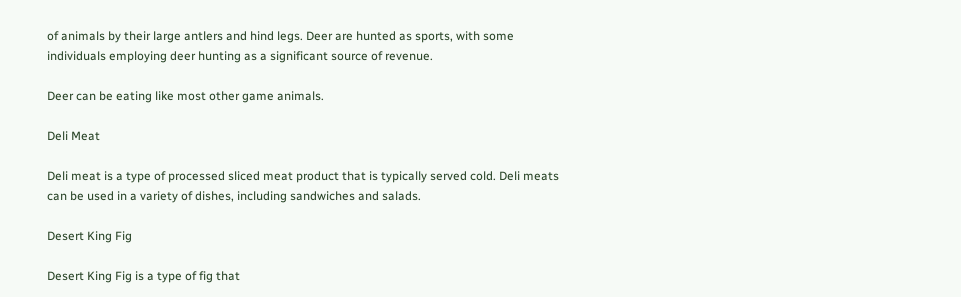of animals by their large antlers and hind legs. Deer are hunted as sports, with some individuals employing deer hunting as a significant source of revenue.

Deer can be eating like most other game animals.

Deli Meat

Deli meat is a type of processed sliced meat product that is typically served cold. Deli meats can be used in a variety of dishes, including sandwiches and salads.

Desert King Fig

Desert King Fig is a type of fig that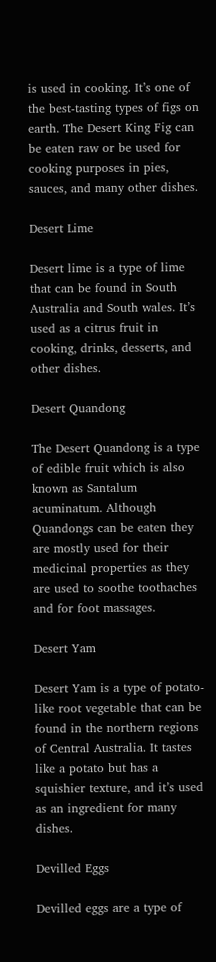is used in cooking. It’s one of the best-tasting types of figs on earth. The Desert King Fig can be eaten raw or be used for cooking purposes in pies, sauces, and many other dishes.

Desert Lime

Desert lime is a type of lime that can be found in South Australia and South wales. It’s used as a citrus fruit in cooking, drinks, desserts, and other dishes.

Desert Quandong

The Desert Quandong is a type of edible fruit which is also known as Santalum acuminatum. Although Quandongs can be eaten they are mostly used for their medicinal properties as they are used to soothe toothaches and for foot massages.

Desert Yam

Desert Yam is a type of potato-like root vegetable that can be found in the northern regions of Central Australia. It tastes like a potato but has a squishier texture, and it’s used as an ingredient for many dishes.

Devilled Eggs

Devilled eggs are a type of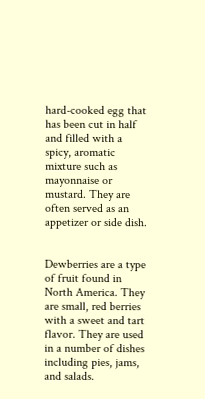hard-cooked egg that has been cut in half and filled with a spicy, aromatic mixture such as mayonnaise or mustard. They are often served as an appetizer or side dish.


Dewberries are a type of fruit found in North America. They are small, red berries with a sweet and tart flavor. They are used in a number of dishes including pies, jams, and salads.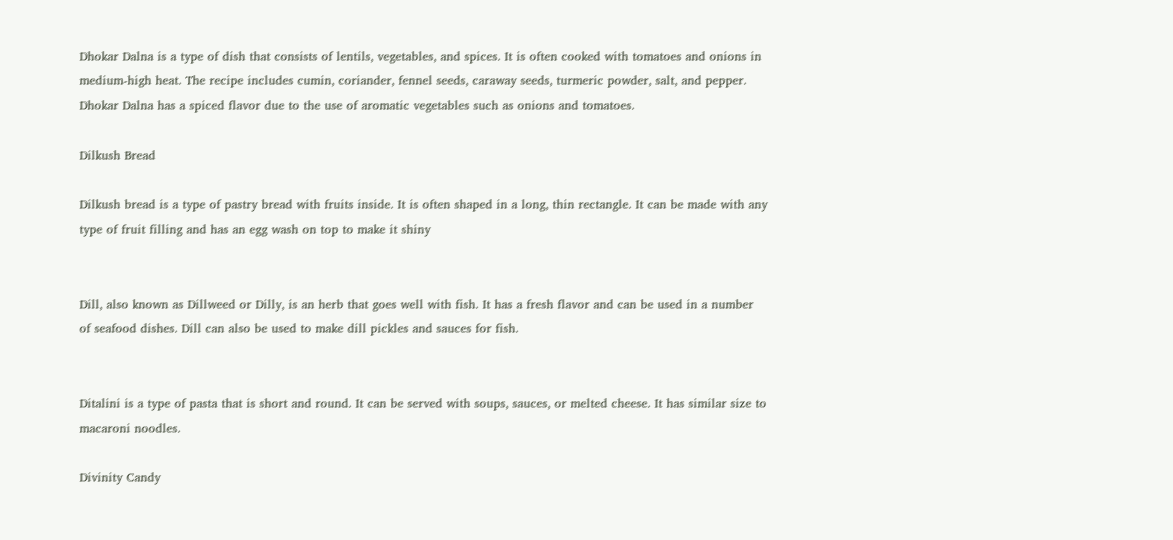Dhokar Dalna is a type of dish that consists of lentils, vegetables, and spices. It is often cooked with tomatoes and onions in medium-high heat. The recipe includes cumin, coriander, fennel seeds, caraway seeds, turmeric powder, salt, and pepper. Dhokar Dalna has a spiced flavor due to the use of aromatic vegetables such as onions and tomatoes.

Dilkush Bread

Dilkush bread is a type of pastry bread with fruits inside. It is often shaped in a long, thin rectangle. It can be made with any type of fruit filling and has an egg wash on top to make it shiny


Dill, also known as Dillweed or Dilly, is an herb that goes well with fish. It has a fresh flavor and can be used in a number of seafood dishes. Dill can also be used to make dill pickles and sauces for fish.


Ditalini is a type of pasta that is short and round. It can be served with soups, sauces, or melted cheese. It has similar size to macaroni noodles.

Divinity Candy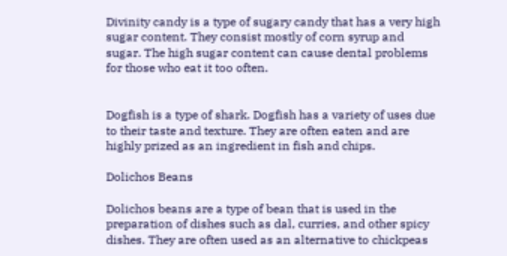Divinity candy is a type of sugary candy that has a very high sugar content. They consist mostly of corn syrup and sugar. The high sugar content can cause dental problems for those who eat it too often.


Dogfish is a type of shark. Dogfish has a variety of uses due to their taste and texture. They are often eaten and are highly prized as an ingredient in fish and chips.

Dolichos Beans

Dolichos beans are a type of bean that is used in the preparation of dishes such as dal, curries, and other spicy dishes. They are often used as an alternative to chickpeas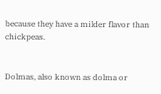because they have a milder flavor than chickpeas.


Dolmas, also known as dolma or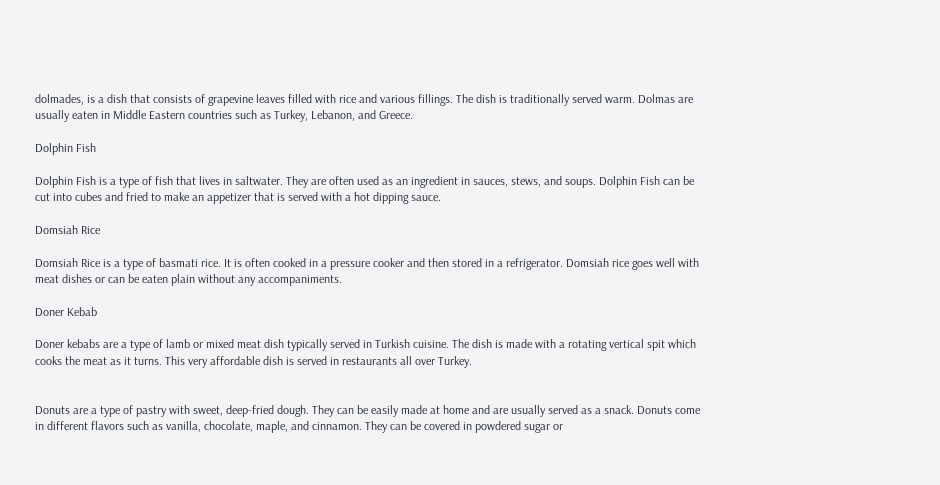dolmades, is a dish that consists of grapevine leaves filled with rice and various fillings. The dish is traditionally served warm. Dolmas are usually eaten in Middle Eastern countries such as Turkey, Lebanon, and Greece.

Dolphin Fish

Dolphin Fish is a type of fish that lives in saltwater. They are often used as an ingredient in sauces, stews, and soups. Dolphin Fish can be cut into cubes and fried to make an appetizer that is served with a hot dipping sauce.

Domsiah Rice

Domsiah Rice is a type of basmati rice. It is often cooked in a pressure cooker and then stored in a refrigerator. Domsiah rice goes well with meat dishes or can be eaten plain without any accompaniments.

Doner Kebab

Doner kebabs are a type of lamb or mixed meat dish typically served in Turkish cuisine. The dish is made with a rotating vertical spit which cooks the meat as it turns. This very affordable dish is served in restaurants all over Turkey.


Donuts are a type of pastry with sweet, deep-fried dough. They can be easily made at home and are usually served as a snack. Donuts come in different flavors such as vanilla, chocolate, maple, and cinnamon. They can be covered in powdered sugar or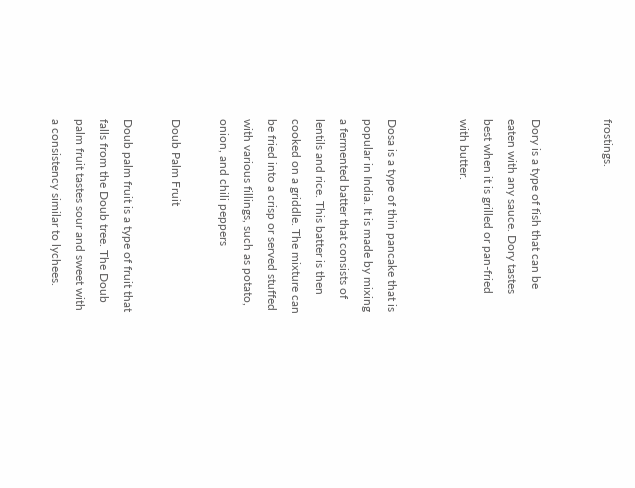frostings.


Dory is a type of fish that can be eaten with any sauce. Dory tastes best when it is grilled or pan-fried with butter.


Dosa is a type of thin pancake that is popular in India. It is made by mixing a fermented batter that consists of lentils and rice. This batter is then cooked on a griddle. The mixture can be fried into a crisp or served stuffed with various fillings, such as potato, onion, and chili peppers

Doub Palm Fruit

Doub palm fruit is a type of fruit that falls from the Doub tree. The Doub palm fruit tastes sour and sweet with a consistency similar to lychees.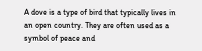A dove is a type of bird that typically lives in an open country. They are often used as a symbol of peace and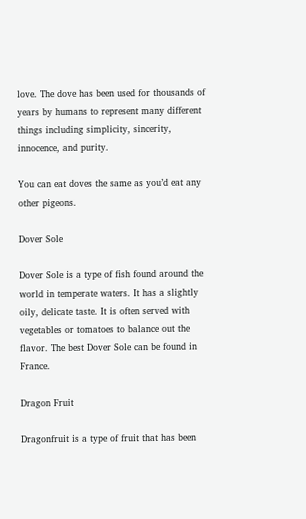love. The dove has been used for thousands of years by humans to represent many different things including simplicity, sincerity, innocence, and purity.

You can eat doves the same as you’d eat any other pigeons.

Dover Sole

Dover Sole is a type of fish found around the world in temperate waters. It has a slightly oily, delicate taste. It is often served with vegetables or tomatoes to balance out the flavor. The best Dover Sole can be found in France.

Dragon Fruit

Dragonfruit is a type of fruit that has been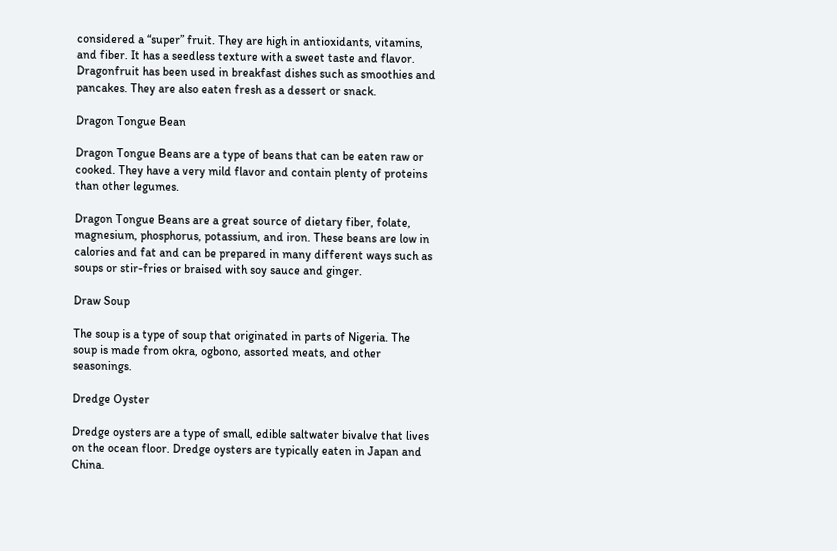considered a “super” fruit. They are high in antioxidants, vitamins, and fiber. It has a seedless texture with a sweet taste and flavor. Dragonfruit has been used in breakfast dishes such as smoothies and pancakes. They are also eaten fresh as a dessert or snack.

Dragon Tongue Bean

Dragon Tongue Beans are a type of beans that can be eaten raw or cooked. They have a very mild flavor and contain plenty of proteins than other legumes.

Dragon Tongue Beans are a great source of dietary fiber, folate, magnesium, phosphorus, potassium, and iron. These beans are low in calories and fat and can be prepared in many different ways such as soups or stir-fries or braised with soy sauce and ginger.

Draw Soup

The soup is a type of soup that originated in parts of Nigeria. The soup is made from okra, ogbono, assorted meats, and other seasonings.

Dredge Oyster

Dredge oysters are a type of small, edible saltwater bivalve that lives on the ocean floor. Dredge oysters are typically eaten in Japan and China.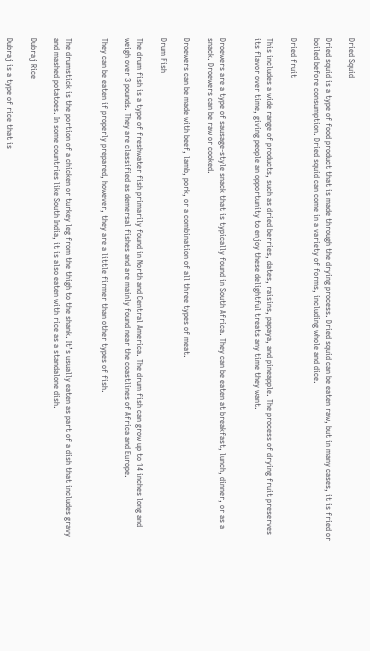Dried Squid

Dried squid is a type of food product that is made through the drying process. Dried squid can be eaten raw, but in many cases, it is fried or boiled before consumption. Dried squid can come in a variety of forms, including whole and dice.

Dried fruit

This includes a wide range of products, such as dried berries, dates, raisins, papaya, and pineapple. The process of drying fruit preserves its flavor over time, giving people an opportunity to enjoy these delightful treats any time they want.


Droewers are a type of sausage-style snack that is typically found in South Africa. They can be eaten at breakfast, lunch, dinner, or as a snack. Droewers can be raw or cooked.

Droewers can be made with beef, lamb, pork, or a combination of all three types of meat.

Drum Fish

The drum fish is a type of freshwater fish primarily found in North and Central America. The drum fish can grow up to 14 inches long and weigh over 3 pounds. They are classified as demersal fishes and are mainly found near the coastlines of Africa and Europe.

They can be eaten if properly prepared, however, they are a little firmer than other types of fish.


The drumstick is the portion of a chicken or turkey leg from the thigh to the shank. It’s usually eaten as part of a dish that includes gravy and mashed potatoes. In some countries like South India, it is also eaten with rice as a standalone dish.

Dubraj Rice

Dubraj is a type of rice that is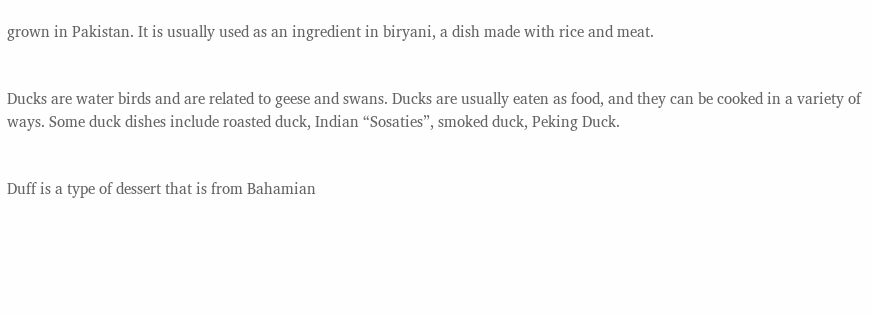grown in Pakistan. It is usually used as an ingredient in biryani, a dish made with rice and meat.


Ducks are water birds and are related to geese and swans. Ducks are usually eaten as food, and they can be cooked in a variety of ways. Some duck dishes include roasted duck, Indian “Sosaties”, smoked duck, Peking Duck.


Duff is a type of dessert that is from Bahamian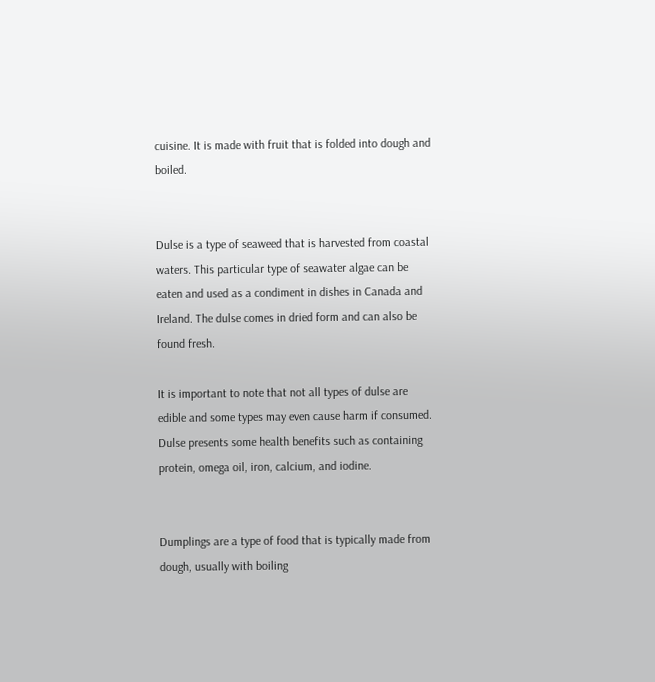cuisine. It is made with fruit that is folded into dough and boiled.


Dulse is a type of seaweed that is harvested from coastal waters. This particular type of seawater algae can be eaten and used as a condiment in dishes in Canada and Ireland. The dulse comes in dried form and can also be found fresh.

It is important to note that not all types of dulse are edible and some types may even cause harm if consumed. Dulse presents some health benefits such as containing protein, omega oil, iron, calcium, and iodine.


Dumplings are a type of food that is typically made from dough, usually with boiling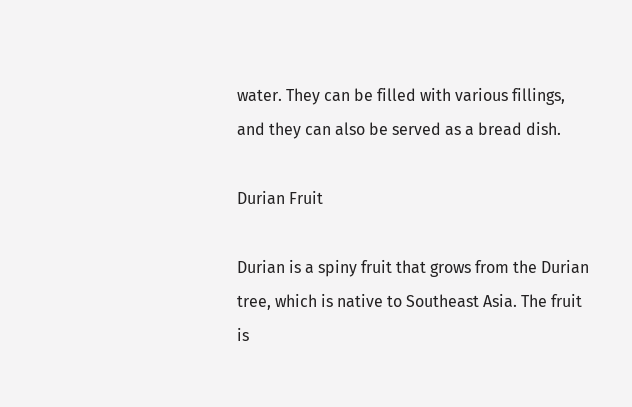water. They can be filled with various fillings, and they can also be served as a bread dish.

Durian Fruit

Durian is a spiny fruit that grows from the Durian tree, which is native to Southeast Asia. The fruit is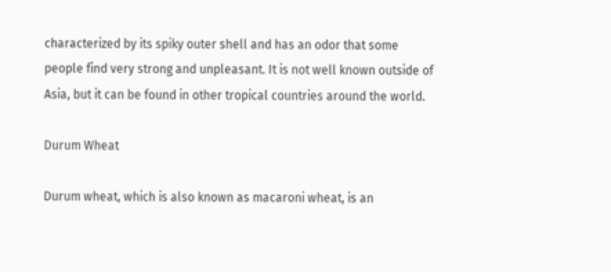characterized by its spiky outer shell and has an odor that some people find very strong and unpleasant. It is not well known outside of Asia, but it can be found in other tropical countries around the world.

Durum Wheat

Durum wheat, which is also known as macaroni wheat, is an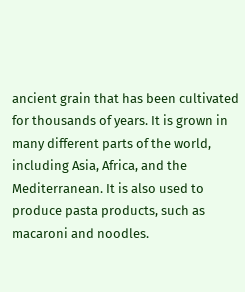ancient grain that has been cultivated for thousands of years. It is grown in many different parts of the world, including Asia, Africa, and the Mediterranean. It is also used to produce pasta products, such as macaroni and noodles.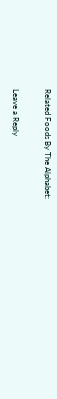Related Foods By The Alphabet:

Leave a Reply